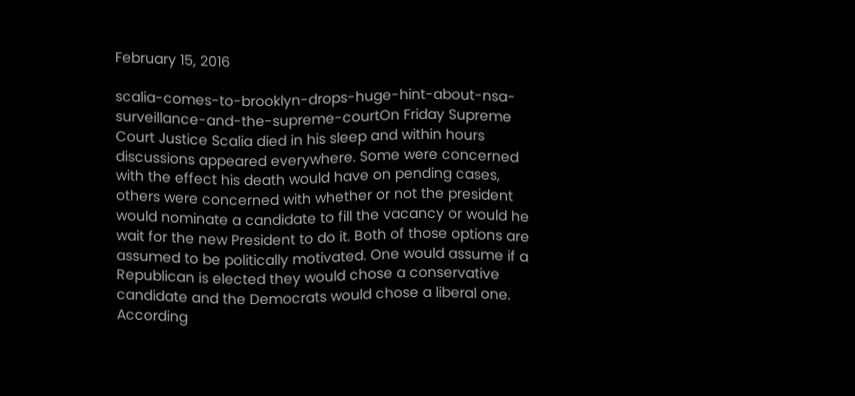February 15, 2016

scalia-comes-to-brooklyn-drops-huge-hint-about-nsa-surveillance-and-the-supreme-courtOn Friday Supreme Court Justice Scalia died in his sleep and within hours discussions appeared everywhere. Some were concerned with the effect his death would have on pending cases, others were concerned with whether or not the president would nominate a candidate to fill the vacancy or would he wait for the new President to do it. Both of those options are assumed to be politically motivated. One would assume if a Republican is elected they would chose a conservative candidate and the Democrats would chose a liberal one. According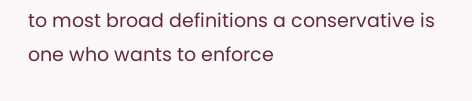to most broad definitions a conservative is one who wants to enforce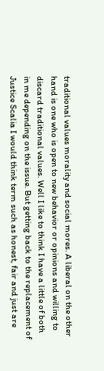traditional values morality and social mores. A liberal on the other hand is one who is open to new behavior or opinions and willing to discard traditional values. Well I like to think I have a little of both in me depending on the issue. But getting back to the replacement of Justice Scalia I would think term such as honest, fair and just are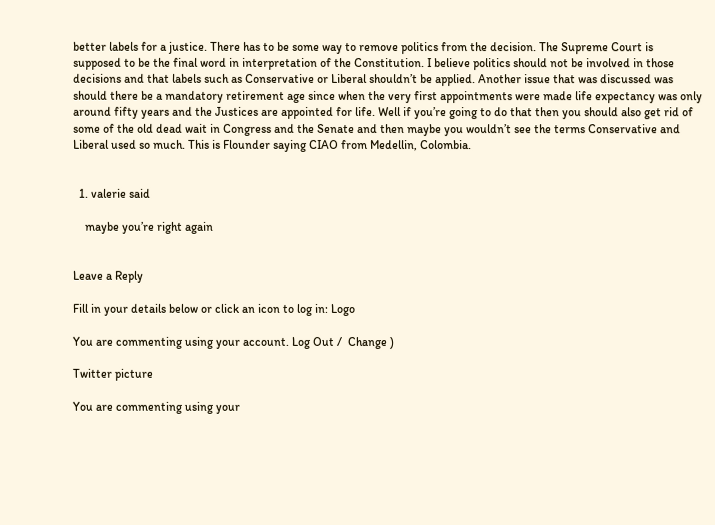better labels for a justice. There has to be some way to remove politics from the decision. The Supreme Court is supposed to be the final word in interpretation of the Constitution. I believe politics should not be involved in those decisions and that labels such as Conservative or Liberal shouldn’t be applied. Another issue that was discussed was should there be a mandatory retirement age since when the very first appointments were made life expectancy was only around fifty years and the Justices are appointed for life. Well if you’re going to do that then you should also get rid of some of the old dead wait in Congress and the Senate and then maybe you wouldn’t see the terms Conservative and Liberal used so much. This is Flounder saying CIAO from Medellin, Colombia.


  1. valerie said

    maybe you’re right again


Leave a Reply

Fill in your details below or click an icon to log in: Logo

You are commenting using your account. Log Out /  Change )

Twitter picture

You are commenting using your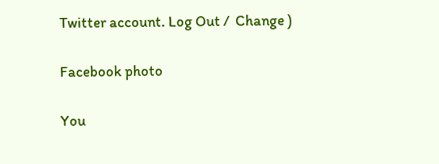Twitter account. Log Out /  Change )

Facebook photo

You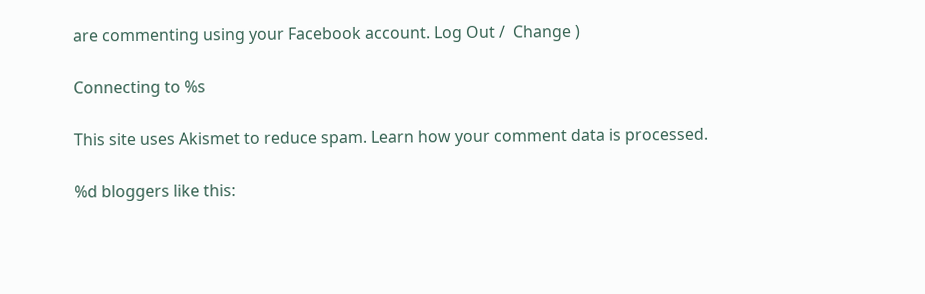are commenting using your Facebook account. Log Out /  Change )

Connecting to %s

This site uses Akismet to reduce spam. Learn how your comment data is processed.

%d bloggers like this: